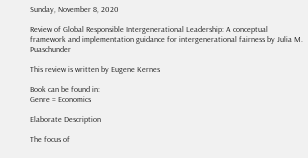Sunday, November 8, 2020

Review of Global Responsible Intergenerational Leadership: A conceptual framework and implementation guidance for intergenerational fairness by Julia M. Puaschunder

This review is written by Eugene Kernes

Book can be found in:
Genre = Economics

Elaborate Description

The focus of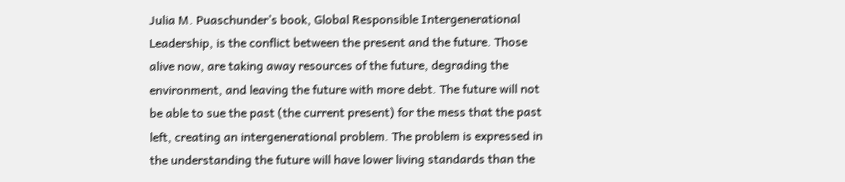Julia M. Puaschunder’s book, Global Responsible Intergenerational Leadership, is the conflict between the present and the future. Those alive now, are taking away resources of the future, degrading the environment, and leaving the future with more debt. The future will not be able to sue the past (the current present) for the mess that the past left, creating an intergenerational problem. The problem is expressed in the understanding the future will have lower living standards than the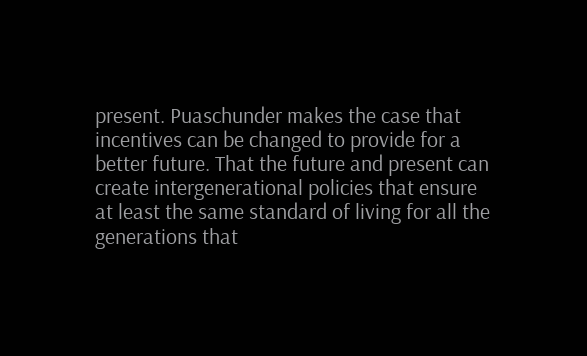present. Puaschunder makes the case that incentives can be changed to provide for a better future. That the future and present can create intergenerational policies that ensure at least the same standard of living for all the generations that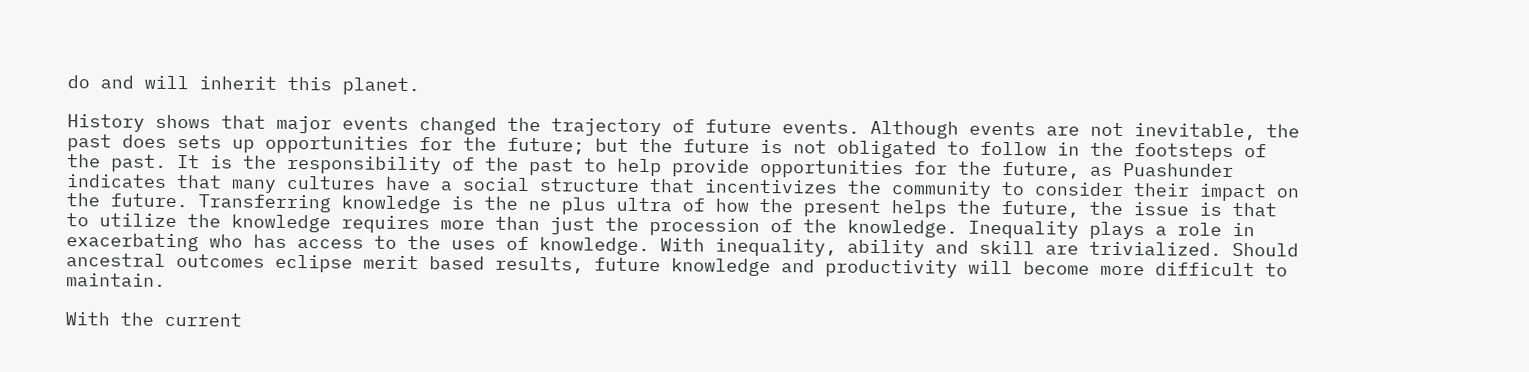do and will inherit this planet.

History shows that major events changed the trajectory of future events. Although events are not inevitable, the past does sets up opportunities for the future; but the future is not obligated to follow in the footsteps of the past. It is the responsibility of the past to help provide opportunities for the future, as Puashunder indicates that many cultures have a social structure that incentivizes the community to consider their impact on the future. Transferring knowledge is the ne plus ultra of how the present helps the future, the issue is that to utilize the knowledge requires more than just the procession of the knowledge. Inequality plays a role in exacerbating who has access to the uses of knowledge. With inequality, ability and skill are trivialized. Should ancestral outcomes eclipse merit based results, future knowledge and productivity will become more difficult to maintain.

With the current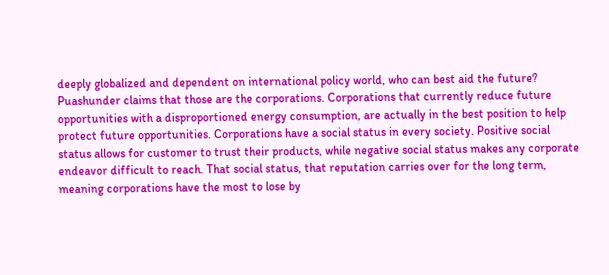deeply globalized and dependent on international policy world, who can best aid the future? Puashunder claims that those are the corporations. Corporations that currently reduce future opportunities with a disproportioned energy consumption, are actually in the best position to help protect future opportunities. Corporations have a social status in every society. Positive social status allows for customer to trust their products, while negative social status makes any corporate endeavor difficult to reach. That social status, that reputation carries over for the long term, meaning corporations have the most to lose by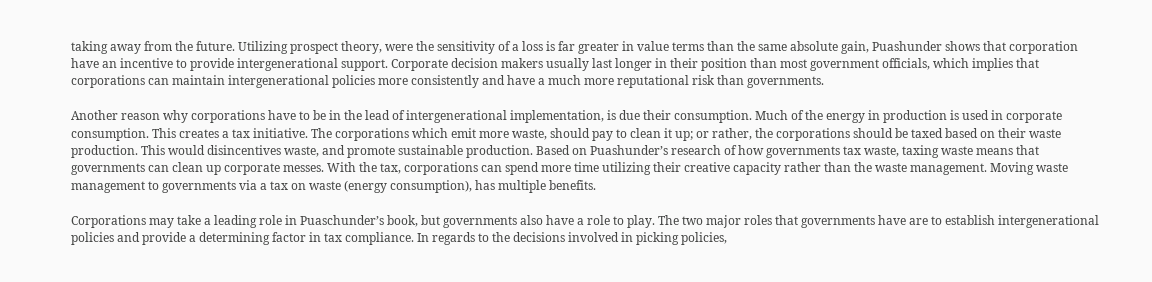taking away from the future. Utilizing prospect theory, were the sensitivity of a loss is far greater in value terms than the same absolute gain, Puashunder shows that corporation have an incentive to provide intergenerational support. Corporate decision makers usually last longer in their position than most government officials, which implies that corporations can maintain intergenerational policies more consistently and have a much more reputational risk than governments.

Another reason why corporations have to be in the lead of intergenerational implementation, is due their consumption. Much of the energy in production is used in corporate consumption. This creates a tax initiative. The corporations which emit more waste, should pay to clean it up; or rather, the corporations should be taxed based on their waste production. This would disincentives waste, and promote sustainable production. Based on Puashunder’s research of how governments tax waste, taxing waste means that governments can clean up corporate messes. With the tax, corporations can spend more time utilizing their creative capacity rather than the waste management. Moving waste management to governments via a tax on waste (energy consumption), has multiple benefits.

Corporations may take a leading role in Puaschunder’s book, but governments also have a role to play. The two major roles that governments have are to establish intergenerational policies and provide a determining factor in tax compliance. In regards to the decisions involved in picking policies,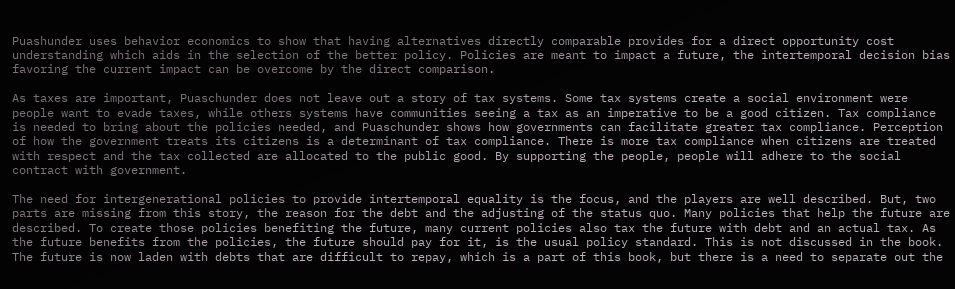Puashunder uses behavior economics to show that having alternatives directly comparable provides for a direct opportunity cost understanding which aids in the selection of the better policy. Policies are meant to impact a future, the intertemporal decision bias favoring the current impact can be overcome by the direct comparison.

As taxes are important, Puaschunder does not leave out a story of tax systems. Some tax systems create a social environment were people want to evade taxes, while others systems have communities seeing a tax as an imperative to be a good citizen. Tax compliance is needed to bring about the policies needed, and Puaschunder shows how governments can facilitate greater tax compliance. Perception of how the government treats its citizens is a determinant of tax compliance. There is more tax compliance when citizens are treated with respect and the tax collected are allocated to the public good. By supporting the people, people will adhere to the social contract with government.

The need for intergenerational policies to provide intertemporal equality is the focus, and the players are well described. But, two parts are missing from this story, the reason for the debt and the adjusting of the status quo. Many policies that help the future are described. To create those policies benefiting the future, many current policies also tax the future with debt and an actual tax. As the future benefits from the policies, the future should pay for it, is the usual policy standard. This is not discussed in the book. The future is now laden with debts that are difficult to repay, which is a part of this book, but there is a need to separate out the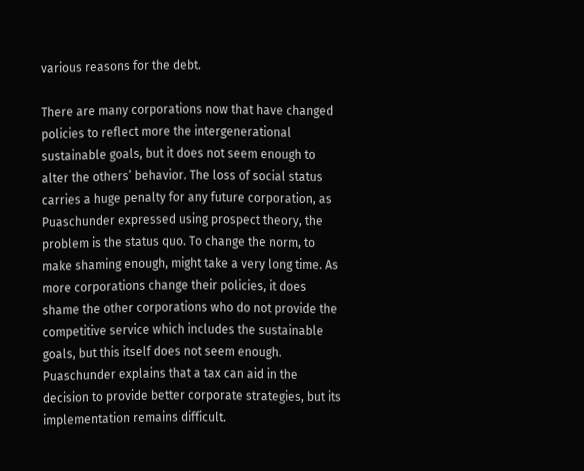various reasons for the debt.

There are many corporations now that have changed policies to reflect more the intergenerational sustainable goals, but it does not seem enough to alter the others’ behavior. The loss of social status carries a huge penalty for any future corporation, as Puaschunder expressed using prospect theory, the problem is the status quo. To change the norm, to make shaming enough, might take a very long time. As more corporations change their policies, it does shame the other corporations who do not provide the competitive service which includes the sustainable goals, but this itself does not seem enough. Puaschunder explains that a tax can aid in the decision to provide better corporate strategies, but its implementation remains difficult.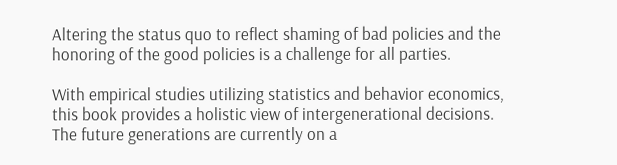Altering the status quo to reflect shaming of bad policies and the honoring of the good policies is a challenge for all parties.

With empirical studies utilizing statistics and behavior economics, this book provides a holistic view of intergenerational decisions. The future generations are currently on a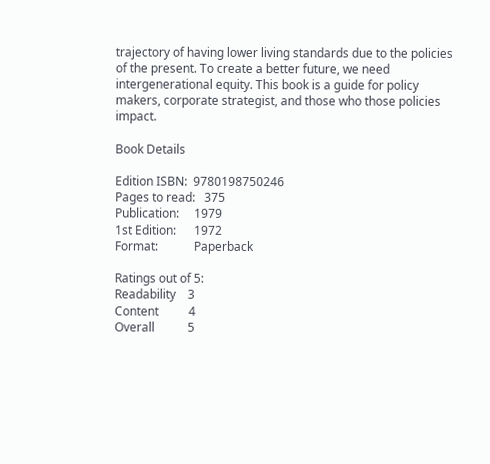trajectory of having lower living standards due to the policies of the present. To create a better future, we need intergenerational equity. This book is a guide for policy makers, corporate strategist, and those who those policies impact.

Book Details

Edition ISBN:  9780198750246
Pages to read:   375
Publication:     1979
1st Edition:      1972
Format:            Paperback

Ratings out of 5:
Readability    3
Content          4
Overall           5